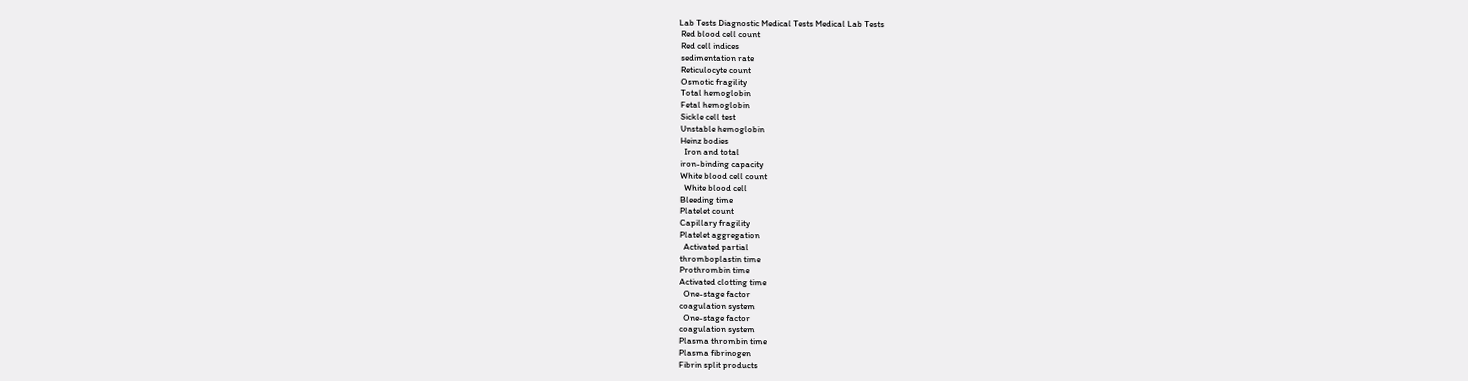Lab Tests Diagnostic Medical Tests Medical Lab Tests
 Red blood cell count
 Red cell indices
 sedimentation rate
 Reticulocyte count
 Osmotic fragility
 Total hemoglobin
 Fetal hemoglobin
 Sickle cell test
 Unstable hemoglobin
 Heinz bodies
   Iron and total
 iron-binding capacity
 White blood cell count
   White blood cell
 Bleeding time
 Platelet count
 Capillary fragility
 Platelet aggregation
   Activated partial
 thromboplastin time
 Prothrombin time
 Activated clotting time
   One-stage factor
 coagulation system
   One-stage factor
 coagulation system
 Plasma thrombin time
 Plasma fibrinogen
 Fibrin split products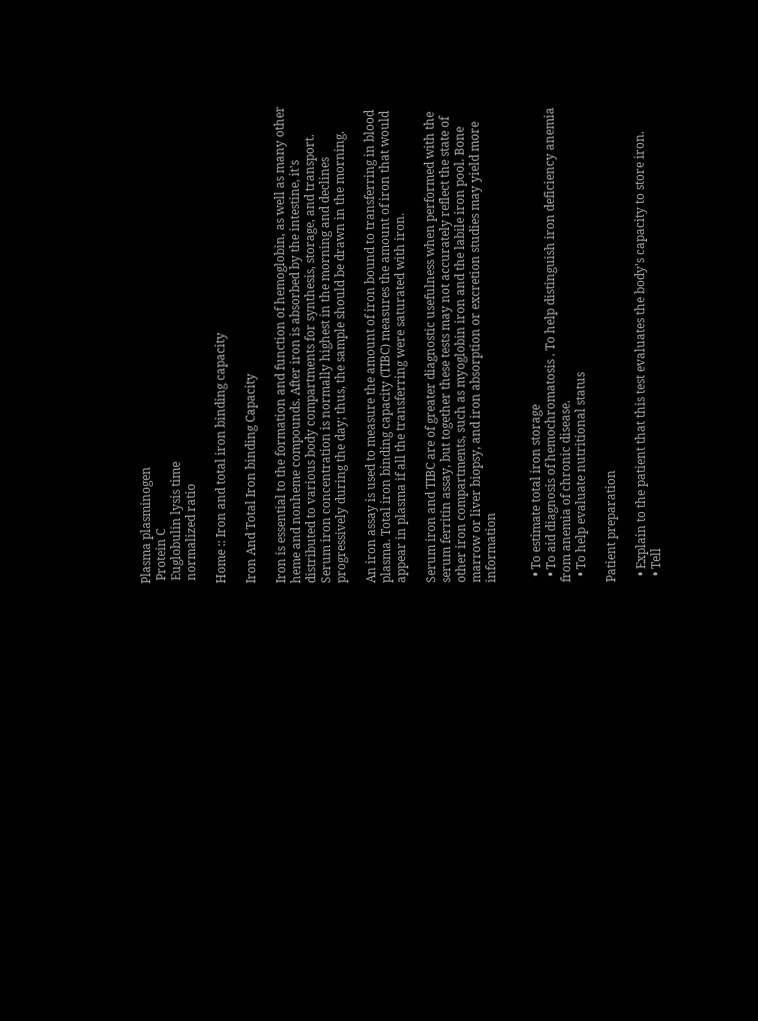Plasma plasminogen
 Protein C
 Euglobulin lysis time
 normalized ratio

Home :: Iron and total iron binding capacity

Iron And Total Iron binding Capacity

Iron is essential to the formation and function of hemoglobin, as well as many other heme and nonheme compounds. After iron is absorbed by the intestine, it's distributed to various body compartments for synthesis, storage, and transport. Serum iron concentration is normally highest in the morning and declines progressively during the day; thus, the sample should be drawn in the morning.

An iron assay is used to measure the amount of iron bound to transferring in blood plasma. Total iron binding capacity (TIBC) measures the amount of iron that would appear in plasma if all the transferring were saturated with iron.

Serum iron and TIBC are of greater diagnostic usefulness when performed with the serum ferritin assay, but together these tests may not accurately reflect the state of other iron compartments, such as myoglobin iron and the labile iron pool. Bone marrow or liver biopsy, and iron absorption or excretion studies may yield more information


  • To estimate total iron storage
  • To aid diagnosis of hemochromatosis . To help distinguish iron deficiency anemia from anemia of chronic disease.
  • To help evaluate nutritional status

Patient preparation

  • Explain to the patient that this test evaluates the body's capacity to store iron.
  • Tell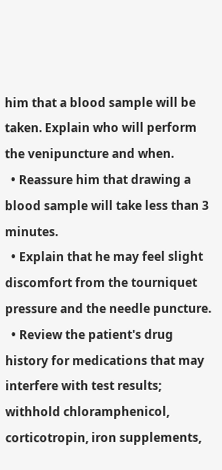him that a blood sample will be taken. Explain who will perform the venipuncture and when.
  • Reassure him that drawing a blood sample will take less than 3 minutes.
  • Explain that he may feel slight discomfort from the tourniquet pressure and the needle puncture.
  • Review the patient's drug history for medications that may interfere with test results; withhold chloramphenicol, corticotropin, iron supplements,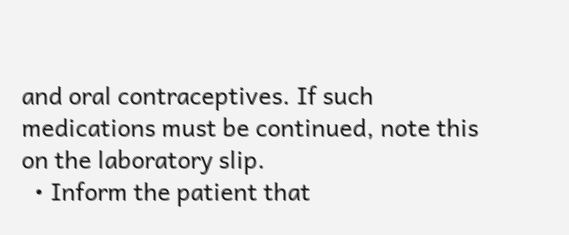and oral contraceptives. If such medications must be continued, note this on the laboratory slip.
  • Inform the patient that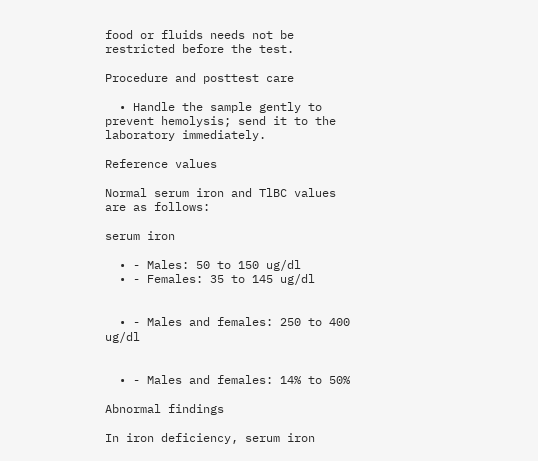food or fluids needs not be restricted before the test.

Procedure and posttest care

  • Handle the sample gently to prevent hemolysis; send it to the laboratory immediately.

Reference values

Normal serum iron and TlBC values are as follows:

serum iron

  • - Males: 50 to 150 ug/dl
  • - Females: 35 to 145 ug/dl


  • - Males and females: 250 to 400 ug/dl


  • - Males and females: 14% to 50%

Abnormal findings

In iron deficiency, serum iron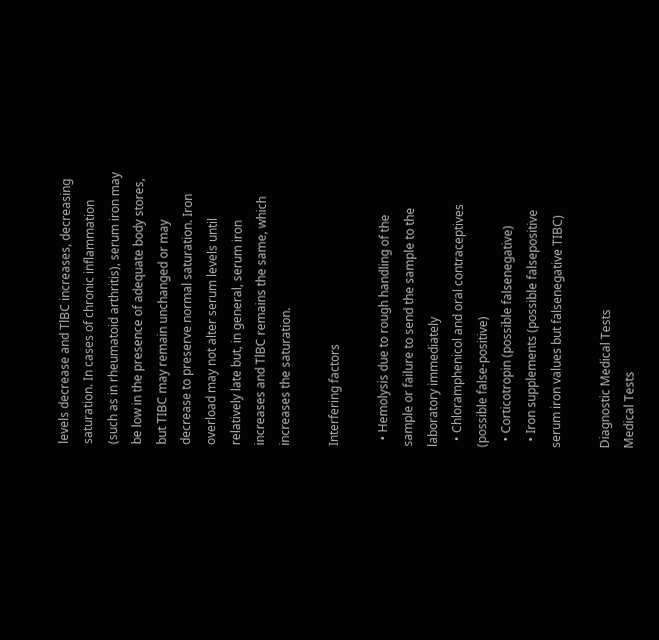levels decrease and TlBC increases, decreasing saturation. In cases of chronic inflammation (such as in rheumatoid arthritis), serum iron may be low in the presence of adequate body stores, but TIBC may remain unchanged or may decrease to preserve normal saturation. Iron overload may not alter serum levels until relatively late but, in general, serum iron increases and TlBC remains the same, which increases the saturation.

Interfering factors

  • Hemolysis due to rough handling of the sample or failure to send the sample to the laboratory immediately
  • Chloramphenicol and oral contraceptives (possible false-positive)
  • Corticotropin (possible falsenegative)
  • Iron supplements (possible falsepositive serum iron values but falsenegative TIBC)

Diagnostic Medical Tests
Medical Tests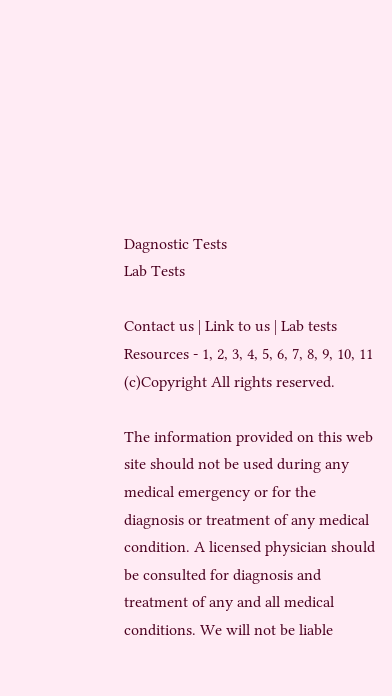Dagnostic Tests
Lab Tests

Contact us | Link to us | Lab tests
Resources - 1, 2, 3, 4, 5, 6, 7, 8, 9, 10, 11
(c)Copyright All rights reserved.

The information provided on this web site should not be used during any medical emergency or for the diagnosis or treatment of any medical condition. A licensed physician should be consulted for diagnosis and treatment of any and all medical conditions. We will not be liable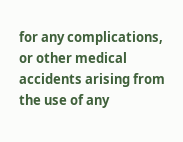for any complications, or other medical accidents arising from the use of any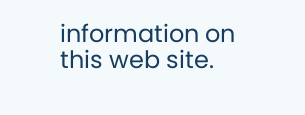information on this web site.